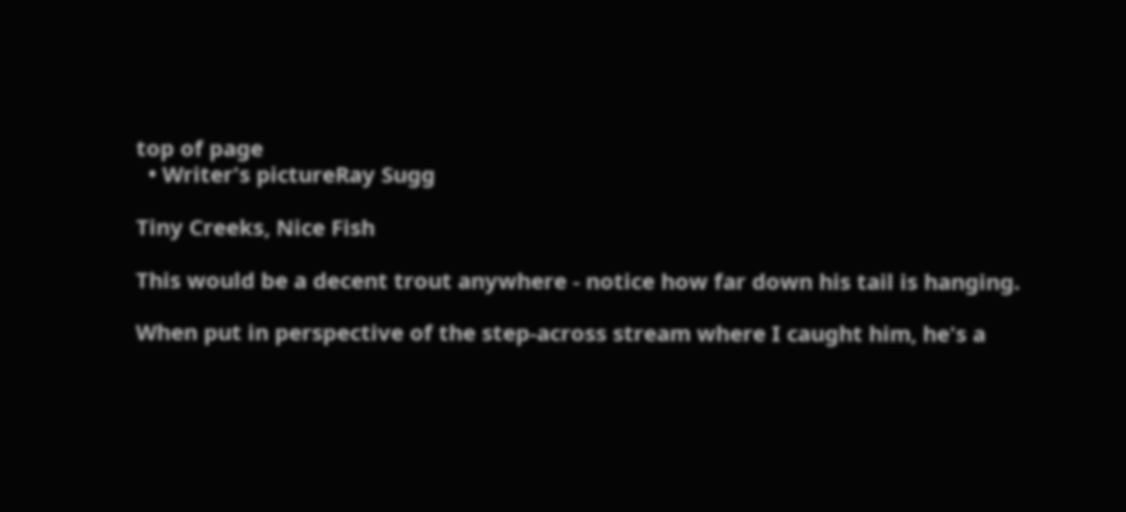top of page
  • Writer's pictureRay Sugg

Tiny Creeks, Nice Fish

This would be a decent trout anywhere - notice how far down his tail is hanging.

When put in perspective of the step-across stream where I caught him, he's a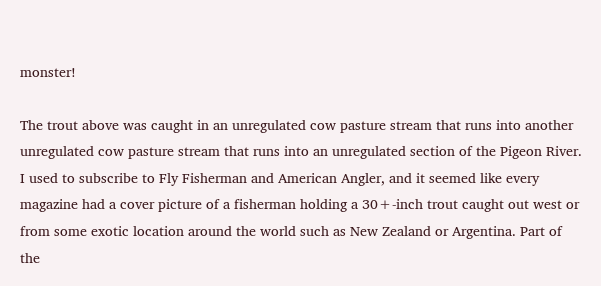monster!

The trout above was caught in an unregulated cow pasture stream that runs into another unregulated cow pasture stream that runs into an unregulated section of the Pigeon River. I used to subscribe to Fly Fisherman and American Angler, and it seemed like every magazine had a cover picture of a fisherman holding a 30+-inch trout caught out west or from some exotic location around the world such as New Zealand or Argentina. Part of the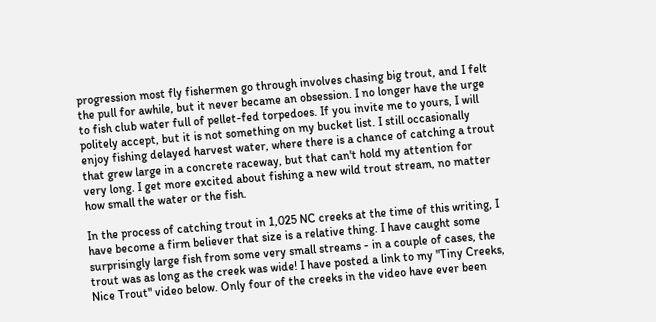progression most fly fishermen go through involves chasing big trout, and I felt the pull for awhile, but it never became an obsession. I no longer have the urge to fish club water full of pellet-fed torpedoes. If you invite me to yours, I will politely accept, but it is not something on my bucket list. I still occasionally enjoy fishing delayed harvest water, where there is a chance of catching a trout that grew large in a concrete raceway, but that can't hold my attention for very long. I get more excited about fishing a new wild trout stream, no matter how small the water or the fish.

In the process of catching trout in 1,025 NC creeks at the time of this writing, I have become a firm believer that size is a relative thing. I have caught some surprisingly large fish from some very small streams - in a couple of cases, the trout was as long as the creek was wide! I have posted a link to my "Tiny Creeks, Nice Trout" video below. Only four of the creeks in the video have ever been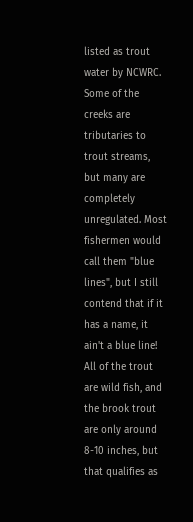listed as trout water by NCWRC. Some of the creeks are tributaries to trout streams, but many are completely unregulated. Most fishermen would call them "blue lines", but I still contend that if it has a name, it ain't a blue line! All of the trout are wild fish, and the brook trout are only around 8-10 inches, but that qualifies as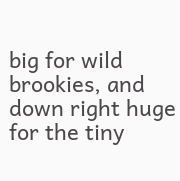big for wild brookies, and down right huge for the tiny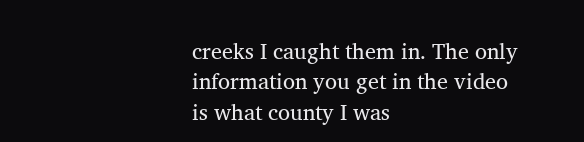creeks I caught them in. The only information you get in the video is what county I was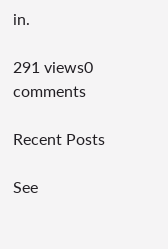in.

291 views0 comments

Recent Posts

See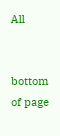All


bottom of page